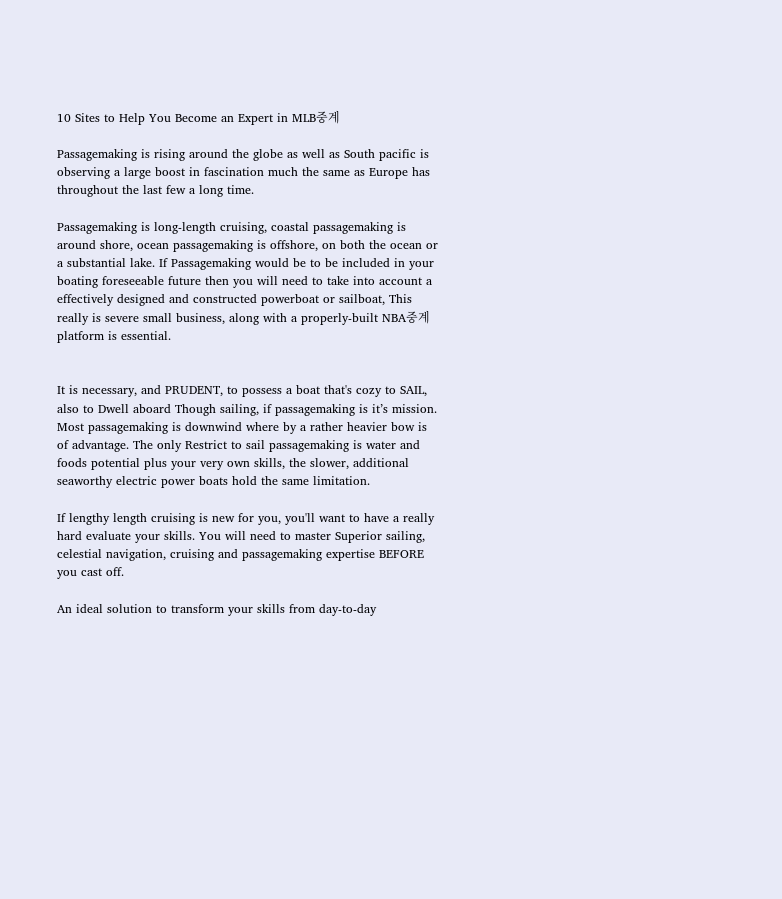10 Sites to Help You Become an Expert in MLB중계

Passagemaking is rising around the globe as well as South pacific is observing a large boost in fascination much the same as Europe has throughout the last few a long time.

Passagemaking is long-length cruising, coastal passagemaking is around shore, ocean passagemaking is offshore, on both the ocean or a substantial lake. If Passagemaking would be to be included in your boating foreseeable future then you will need to take into account a effectively designed and constructed powerboat or sailboat, This really is severe small business, along with a properly-built NBA중계 platform is essential.


It is necessary, and PRUDENT, to possess a boat that's cozy to SAIL, also to Dwell aboard Though sailing, if passagemaking is it’s mission. Most passagemaking is downwind where by a rather heavier bow is of advantage. The only Restrict to sail passagemaking is water and foods potential plus your very own skills, the slower, additional seaworthy electric power boats hold the same limitation.

If lengthy length cruising is new for you, you'll want to have a really hard evaluate your skills. You will need to master Superior sailing, celestial navigation, cruising and passagemaking expertise BEFORE you cast off.

An ideal solution to transform your skills from day-to-day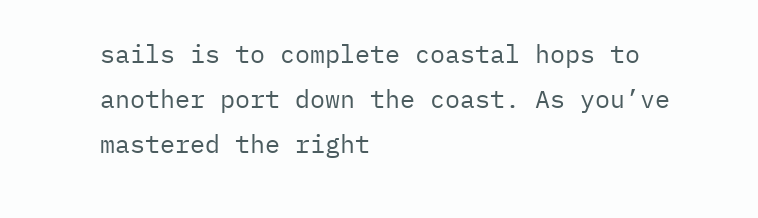sails is to complete coastal hops to another port down the coast. As you’ve mastered the right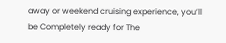away or weekend cruising experience, you’ll be Completely ready for The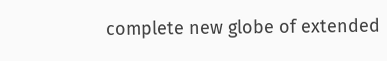complete new globe of extended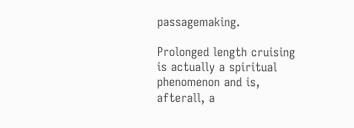passagemaking.

Prolonged length cruising is actually a spiritual phenomenon and is, afterall, a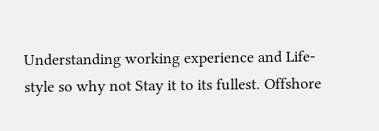Understanding working experience and Life-style so why not Stay it to its fullest. Offshore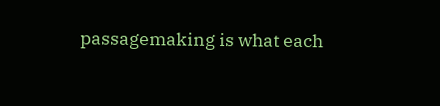passagemaking is what each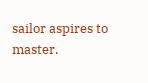sailor aspires to master.